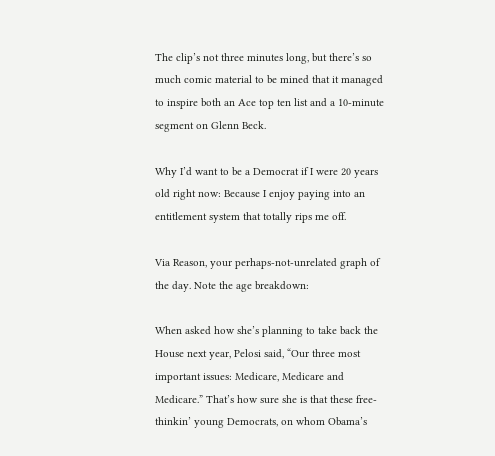The clip’s not three minutes long, but there’s so much comic material to be mined that it managed to inspire both an Ace top ten list and a 10-minute segment on Glenn Beck.

Why I’d want to be a Democrat if I were 20 years old right now: Because I enjoy paying into an entitlement system that totally rips me off.

Via Reason, your perhaps-not-unrelated graph of the day. Note the age breakdown:

When asked how she’s planning to take back the House next year, Pelosi said, “Our three most important issues: Medicare, Medicare and Medicare.” That’s how sure she is that these free-thinkin’ young Democrats, on whom Obama’s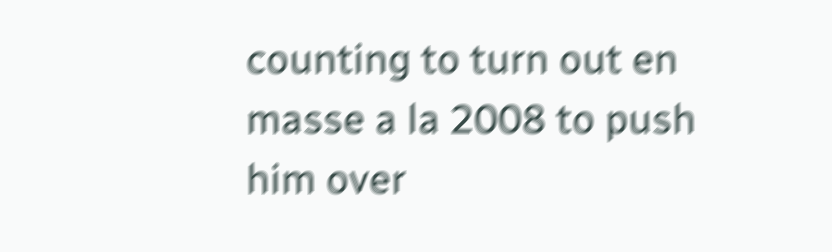counting to turn out en masse a la 2008 to push him over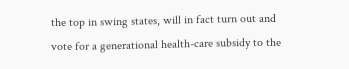the top in swing states, will in fact turn out and vote for a generational health-care subsidy to the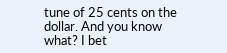tune of 25 cents on the dollar. And you know what? I bet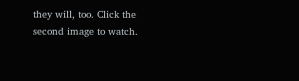they will, too. Click the second image to watch.